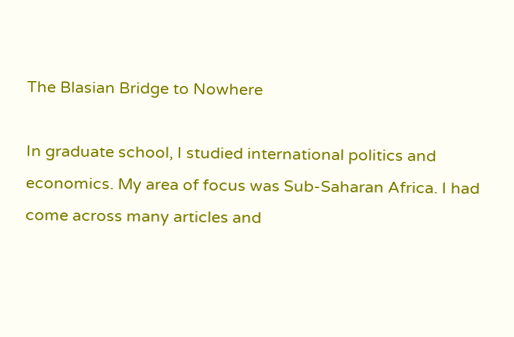The Blasian Bridge to Nowhere

In graduate school, I studied international politics and economics. My area of focus was Sub-Saharan Africa. I had come across many articles and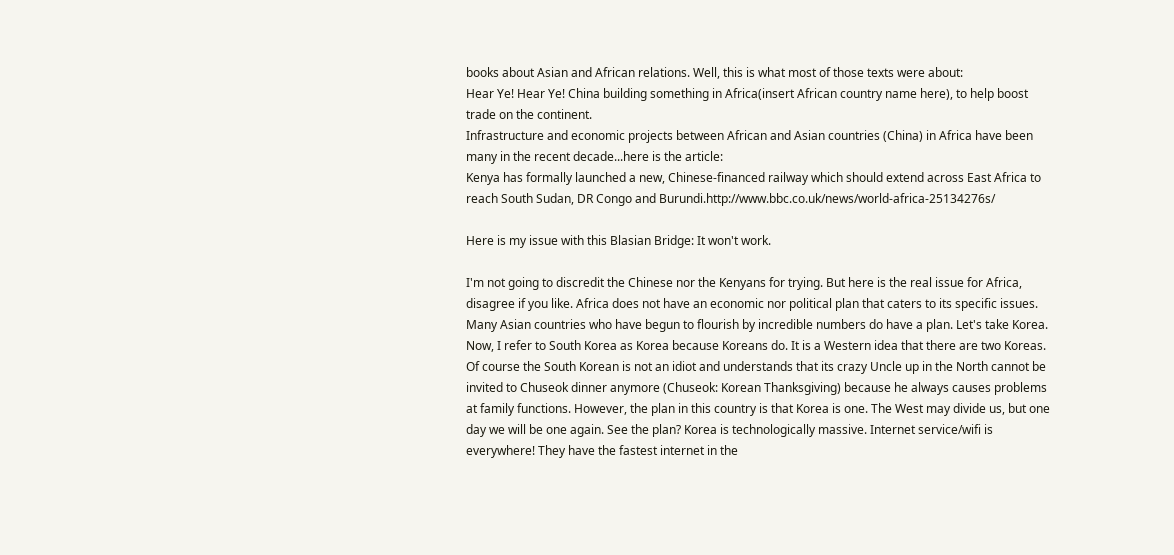books about Asian and African relations. Well, this is what most of those texts were about:
Hear Ye! Hear Ye! China building something in Africa(insert African country name here), to help boost trade on the continent.
Infrastructure and economic projects between African and Asian countries (China) in Africa have been many in the recent decade...here is the article:
Kenya has formally launched a new, Chinese-financed railway which should extend across East Africa to reach South Sudan, DR Congo and Burundi.http://www.bbc.co.uk/news/world-africa-25134276s/

Here is my issue with this Blasian Bridge: It won't work.

I'm not going to discredit the Chinese nor the Kenyans for trying. But here is the real issue for Africa, disagree if you like. Africa does not have an economic nor political plan that caters to its specific issues. Many Asian countries who have begun to flourish by incredible numbers do have a plan. Let's take Korea. Now, I refer to South Korea as Korea because Koreans do. It is a Western idea that there are two Koreas. Of course the South Korean is not an idiot and understands that its crazy Uncle up in the North cannot be invited to Chuseok dinner anymore (Chuseok: Korean Thanksgiving) because he always causes problems at family functions. However, the plan in this country is that Korea is one. The West may divide us, but one day we will be one again. See the plan? Korea is technologically massive. Internet service/wifi is everywhere! They have the fastest internet in the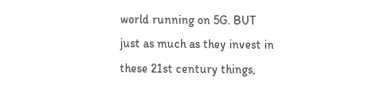world running on 5G. BUT just as much as they invest in these 21st century things,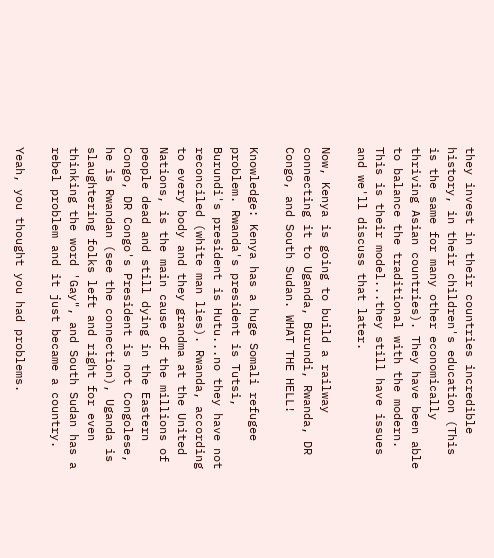they invest in their countries incredible history, in their children's education (This is the same for many other economically thriving Asian countries). They have been able to balance the traditional with the modern. This is their model...they still have issues and we'll discuss that later.

Now, Kenya is going to build a railway connecting it to Uganda, Burundi, Rwanda, DR Congo, and South Sudan. WHAT THE HELL!

Knowledge: Kenya has a huge Somali refugee problem. Rwanda's president is Tutsi, Burundi's president is Hutu...no they have not reconciled (white man lies). Rwanda, according to every body and they grandma at the United Nations, is the main cause of the millions of people dead and still dying in the Eastern Congo, DR Congo's President is not Congolese, he is Rwandan (see the connection), Uganda is slaughtering folks left and right for even thinking the word 'Gay", and South Sudan has a rebel problem and it just became a country.

Yeah, you thought you had problems.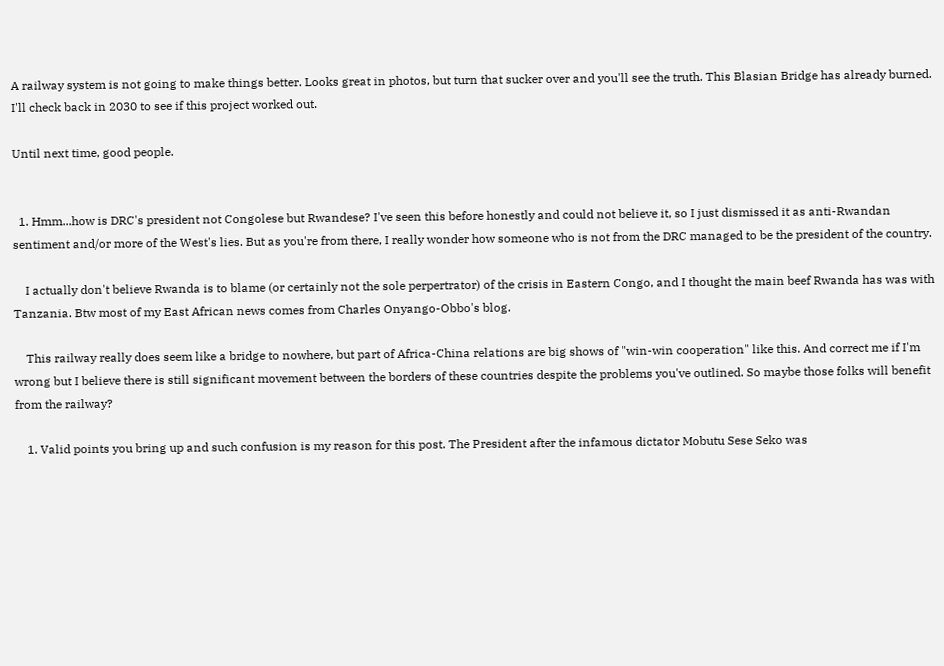A railway system is not going to make things better. Looks great in photos, but turn that sucker over and you'll see the truth. This Blasian Bridge has already burned. I'll check back in 2030 to see if this project worked out.

Until next time, good people.


  1. Hmm...how is DRC's president not Congolese but Rwandese? I've seen this before honestly and could not believe it, so I just dismissed it as anti-Rwandan sentiment and/or more of the West's lies. But as you're from there, I really wonder how someone who is not from the DRC managed to be the president of the country.

    I actually don't believe Rwanda is to blame (or certainly not the sole perpertrator) of the crisis in Eastern Congo, and I thought the main beef Rwanda has was with Tanzania. Btw most of my East African news comes from Charles Onyango-Obbo's blog.

    This railway really does seem like a bridge to nowhere, but part of Africa-China relations are big shows of "win-win cooperation" like this. And correct me if I'm wrong but I believe there is still significant movement between the borders of these countries despite the problems you've outlined. So maybe those folks will benefit from the railway?

    1. Valid points you bring up and such confusion is my reason for this post. The President after the infamous dictator Mobutu Sese Seko was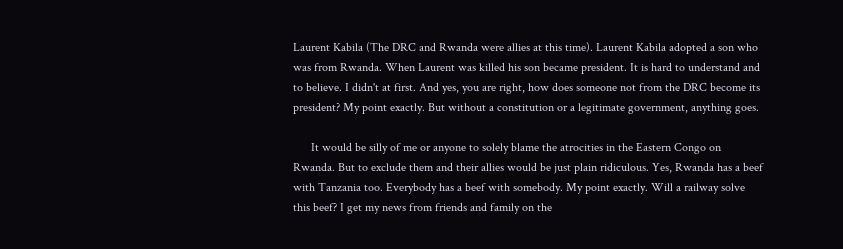Laurent Kabila (The DRC and Rwanda were allies at this time). Laurent Kabila adopted a son who was from Rwanda. When Laurent was killed his son became president. It is hard to understand and to believe. I didn't at first. And yes, you are right, how does someone not from the DRC become its president? My point exactly. But without a constitution or a legitimate government, anything goes.

      It would be silly of me or anyone to solely blame the atrocities in the Eastern Congo on Rwanda. But to exclude them and their allies would be just plain ridiculous. Yes, Rwanda has a beef with Tanzania too. Everybody has a beef with somebody. My point exactly. Will a railway solve this beef? I get my news from friends and family on the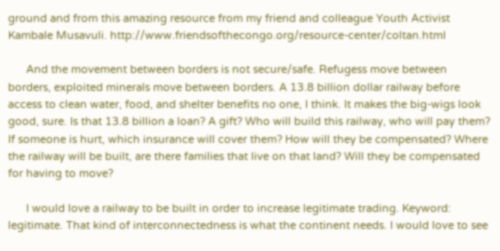ground and from this amazing resource from my friend and colleague Youth Activist Kambale Musavuli. http://www.friendsofthecongo.org/resource-center/coltan.html

      And the movement between borders is not secure/safe. Refugess move between borders, exploited minerals move between borders. A 13.8 billion dollar railway before access to clean water, food, and shelter benefits no one, I think. It makes the big-wigs look good, sure. Is that 13.8 billion a loan? A gift? Who will build this railway, who will pay them? If someone is hurt, which insurance will cover them? How will they be compensated? Where the railway will be built, are there families that live on that land? Will they be compensated for having to move?

      I would love a railway to be built in order to increase legitimate trading. Keyword: legitimate. That kind of interconnectedness is what the continent needs. I would love to see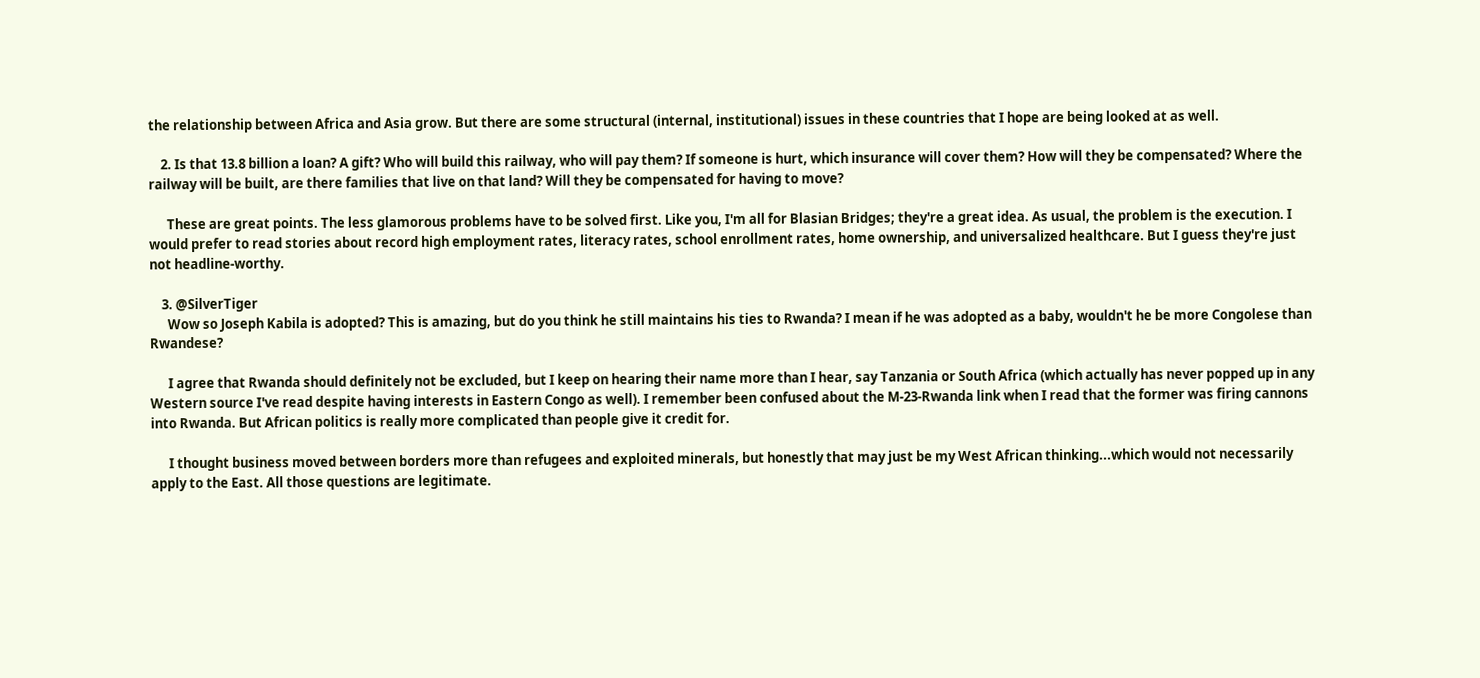the relationship between Africa and Asia grow. But there are some structural (internal, institutional) issues in these countries that I hope are being looked at as well.

    2. Is that 13.8 billion a loan? A gift? Who will build this railway, who will pay them? If someone is hurt, which insurance will cover them? How will they be compensated? Where the railway will be built, are there families that live on that land? Will they be compensated for having to move?

      These are great points. The less glamorous problems have to be solved first. Like you, I'm all for Blasian Bridges; they're a great idea. As usual, the problem is the execution. I would prefer to read stories about record high employment rates, literacy rates, school enrollment rates, home ownership, and universalized healthcare. But I guess they're just not headline-worthy.

    3. @SilverTiger
      Wow so Joseph Kabila is adopted? This is amazing, but do you think he still maintains his ties to Rwanda? I mean if he was adopted as a baby, wouldn't he be more Congolese than Rwandese?

      I agree that Rwanda should definitely not be excluded, but I keep on hearing their name more than I hear, say Tanzania or South Africa (which actually has never popped up in any Western source I've read despite having interests in Eastern Congo as well). I remember been confused about the M-23-Rwanda link when I read that the former was firing cannons into Rwanda. But African politics is really more complicated than people give it credit for.

      I thought business moved between borders more than refugees and exploited minerals, but honestly that may just be my West African thinking...which would not necessarily apply to the East. All those questions are legitimate.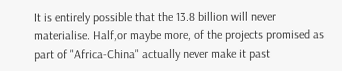It is entirely possible that the 13.8 billion will never materialise. Half,or maybe more, of the projects promised as part of "Africa-China" actually never make it past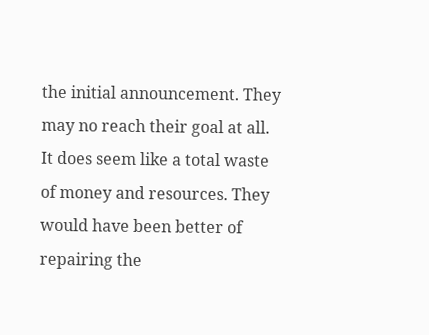the initial announcement. They may no reach their goal at all. It does seem like a total waste of money and resources. They would have been better of repairing the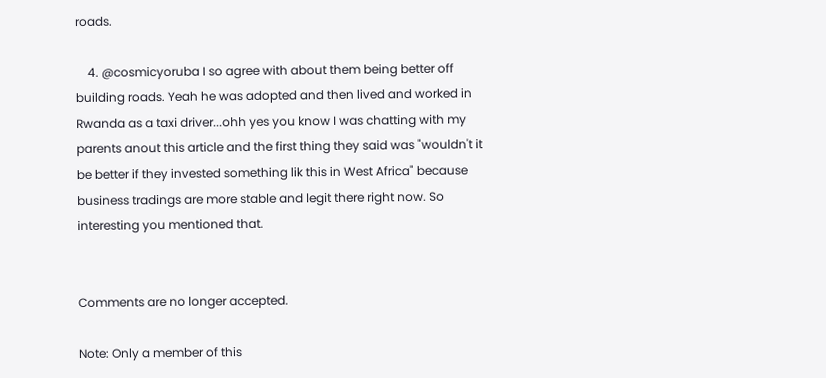roads.

    4. @cosmicyoruba I so agree with about them being better off building roads. Yeah he was adopted and then lived and worked in Rwanda as a taxi driver...ohh yes you know I was chatting with my parents anout this article and the first thing they said was "wouldn't it be better if they invested something lik this in West Africa" because business tradings are more stable and legit there right now. So interesting you mentioned that.


Comments are no longer accepted.

Note: Only a member of this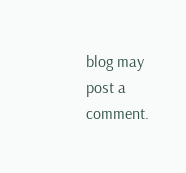blog may post a comment.